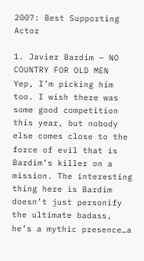2007: Best Supporting Actor

1. Javier Bardim – NO COUNTRY FOR OLD MEN
Yep, I’m picking him too. I wish there was some good competition this year, but nobody else comes close to the force of evil that is Bardim’s killer on a mission. The interesting thing here is Bardim doesn’t just personify the ultimate badass, he’s a mythic presence…a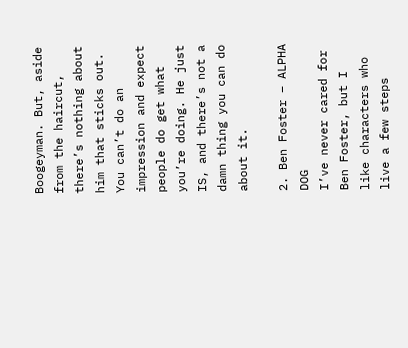Boogeyman. But, aside from the haircut, there’s nothing about him that sticks out. You can’t do an impression and expect people do get what you’re doing. He just IS, and there’s not a damn thing you can do about it.

2. Ben Foster – ALPHA DOG
I’ve never cared for Ben Foster, but I like characters who live a few steps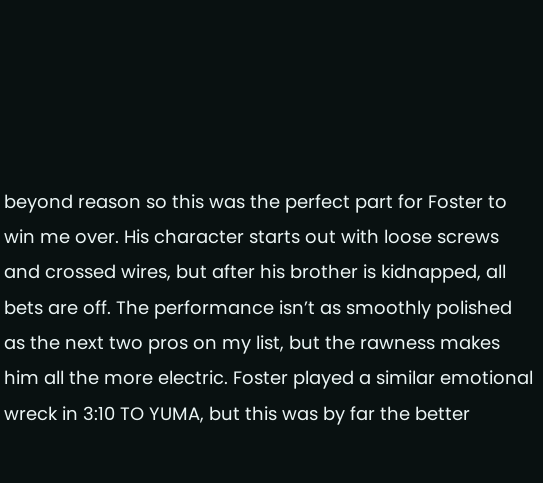beyond reason so this was the perfect part for Foster to win me over. His character starts out with loose screws and crossed wires, but after his brother is kidnapped, all bets are off. The performance isn’t as smoothly polished as the next two pros on my list, but the rawness makes him all the more electric. Foster played a similar emotional wreck in 3:10 TO YUMA, but this was by far the better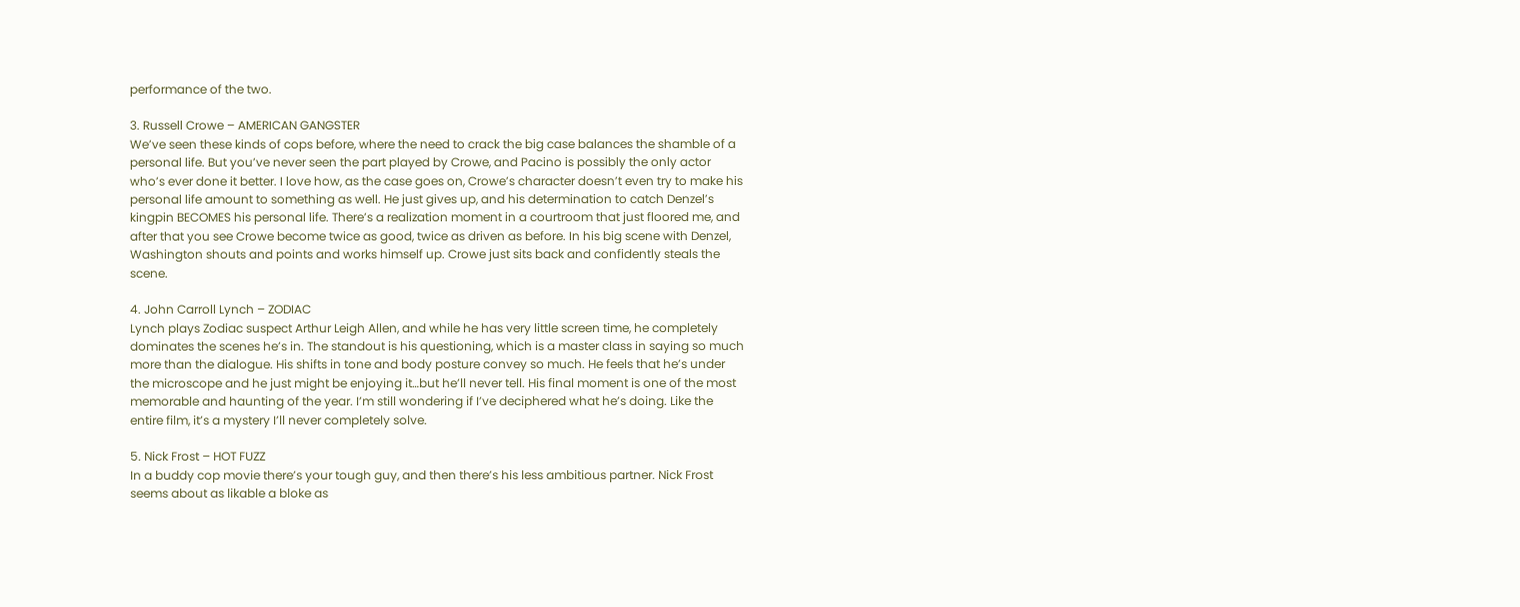performance of the two.

3. Russell Crowe – AMERICAN GANGSTER
We’ve seen these kinds of cops before, where the need to crack the big case balances the shamble of a personal life. But you’ve never seen the part played by Crowe, and Pacino is possibly the only actor who’s ever done it better. I love how, as the case goes on, Crowe’s character doesn’t even try to make his personal life amount to something as well. He just gives up, and his determination to catch Denzel’s kingpin BECOMES his personal life. There’s a realization moment in a courtroom that just floored me, and after that you see Crowe become twice as good, twice as driven as before. In his big scene with Denzel, Washington shouts and points and works himself up. Crowe just sits back and confidently steals the scene.

4. John Carroll Lynch – ZODIAC
Lynch plays Zodiac suspect Arthur Leigh Allen, and while he has very little screen time, he completely dominates the scenes he’s in. The standout is his questioning, which is a master class in saying so much more than the dialogue. His shifts in tone and body posture convey so much. He feels that he’s under the microscope and he just might be enjoying it…but he’ll never tell. His final moment is one of the most memorable and haunting of the year. I’m still wondering if I’ve deciphered what he’s doing. Like the entire film, it’s a mystery I’ll never completely solve.

5. Nick Frost – HOT FUZZ
In a buddy cop movie there’s your tough guy, and then there’s his less ambitious partner. Nick Frost seems about as likable a bloke as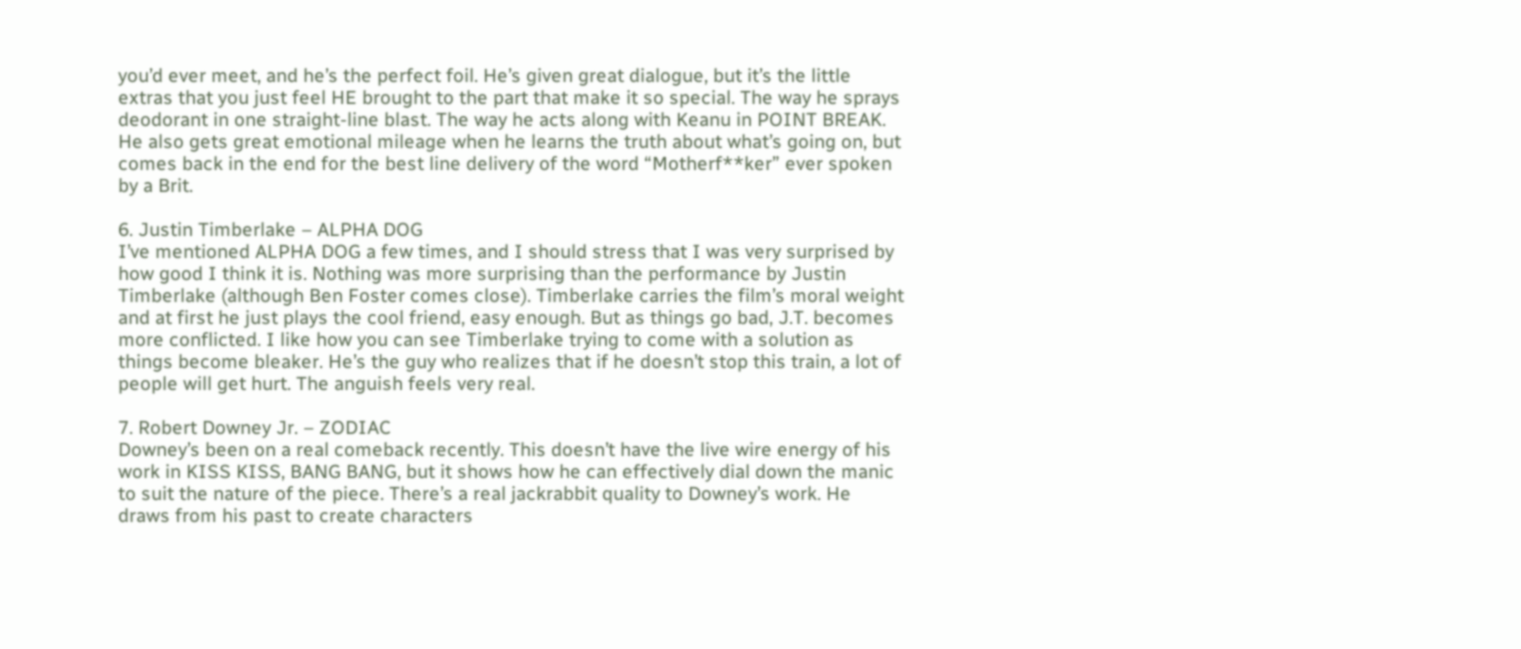you’d ever meet, and he’s the perfect foil. He’s given great dialogue, but it’s the little extras that you just feel HE brought to the part that make it so special. The way he sprays deodorant in one straight-line blast. The way he acts along with Keanu in POINT BREAK. He also gets great emotional mileage when he learns the truth about what’s going on, but comes back in the end for the best line delivery of the word “Motherf**ker” ever spoken by a Brit.

6. Justin Timberlake – ALPHA DOG
I’ve mentioned ALPHA DOG a few times, and I should stress that I was very surprised by how good I think it is. Nothing was more surprising than the performance by Justin Timberlake (although Ben Foster comes close). Timberlake carries the film’s moral weight and at first he just plays the cool friend, easy enough. But as things go bad, J.T. becomes more conflicted. I like how you can see Timberlake trying to come with a solution as things become bleaker. He’s the guy who realizes that if he doesn’t stop this train, a lot of people will get hurt. The anguish feels very real.

7. Robert Downey Jr. – ZODIAC
Downey’s been on a real comeback recently. This doesn’t have the live wire energy of his work in KISS KISS, BANG BANG, but it shows how he can effectively dial down the manic to suit the nature of the piece. There’s a real jackrabbit quality to Downey’s work. He draws from his past to create characters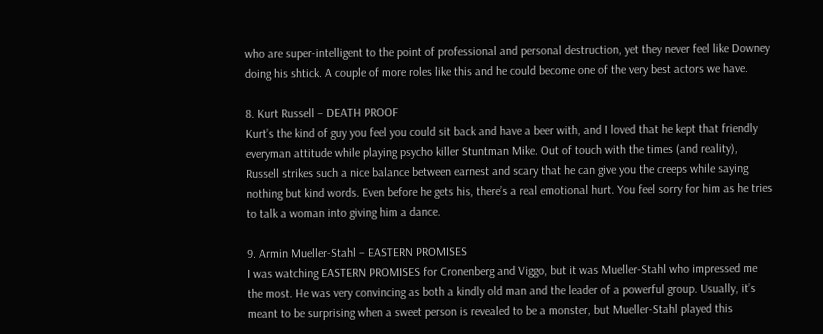who are super-intelligent to the point of professional and personal destruction, yet they never feel like Downey doing his shtick. A couple of more roles like this and he could become one of the very best actors we have.

8. Kurt Russell – DEATH PROOF
Kurt’s the kind of guy you feel you could sit back and have a beer with, and I loved that he kept that friendly everyman attitude while playing psycho killer Stuntman Mike. Out of touch with the times (and reality), Russell strikes such a nice balance between earnest and scary that he can give you the creeps while saying nothing but kind words. Even before he gets his, there’s a real emotional hurt. You feel sorry for him as he tries to talk a woman into giving him a dance.

9. Armin Mueller-Stahl – EASTERN PROMISES
I was watching EASTERN PROMISES for Cronenberg and Viggo, but it was Mueller-Stahl who impressed me the most. He was very convincing as both a kindly old man and the leader of a powerful group. Usually, it’s meant to be surprising when a sweet person is revealed to be a monster, but Mueller-Stahl played this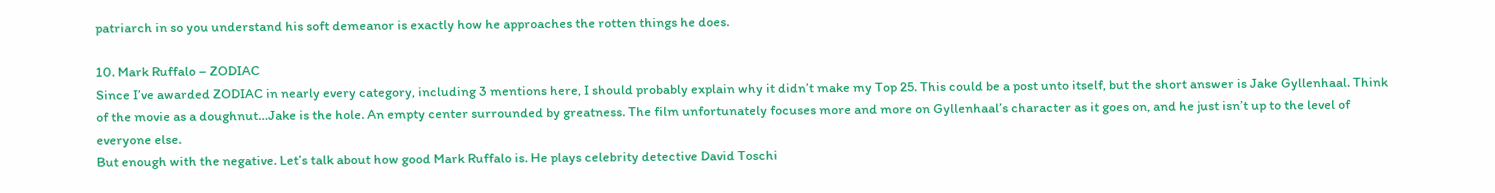patriarch in so you understand his soft demeanor is exactly how he approaches the rotten things he does.

10. Mark Ruffalo – ZODIAC
Since I’ve awarded ZODIAC in nearly every category, including 3 mentions here, I should probably explain why it didn’t make my Top 25. This could be a post unto itself, but the short answer is Jake Gyllenhaal. Think of the movie as a doughnut…Jake is the hole. An empty center surrounded by greatness. The film unfortunately focuses more and more on Gyllenhaal’s character as it goes on, and he just isn’t up to the level of everyone else.
But enough with the negative. Let’s talk about how good Mark Ruffalo is. He plays celebrity detective David Toschi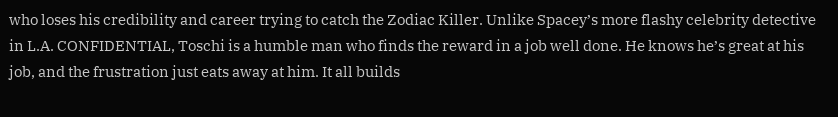who loses his credibility and career trying to catch the Zodiac Killer. Unlike Spacey’s more flashy celebrity detective in L.A. CONFIDENTIAL, Toschi is a humble man who finds the reward in a job well done. He knows he’s great at his job, and the frustration just eats away at him. It all builds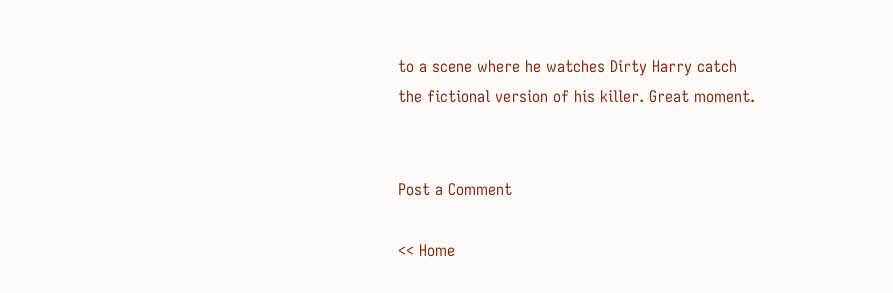to a scene where he watches Dirty Harry catch the fictional version of his killer. Great moment.


Post a Comment

<< Home